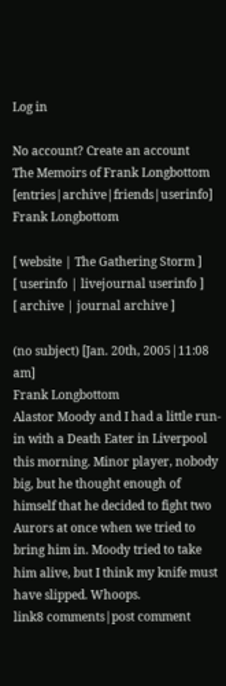Log in

No account? Create an account
The Memoirs of Frank Longbottom [entries|archive|friends|userinfo]
Frank Longbottom

[ website | The Gathering Storm ]
[ userinfo | livejournal userinfo ]
[ archive | journal archive ]

(no subject) [Jan. 20th, 2005|11:08 am]
Frank Longbottom
Alastor Moody and I had a little run-in with a Death Eater in Liverpool this morning. Minor player, nobody big, but he thought enough of himself that he decided to fight two Aurors at once when we tried to bring him in. Moody tried to take him alive, but I think my knife must have slipped. Whoops.
link8 comments|post comment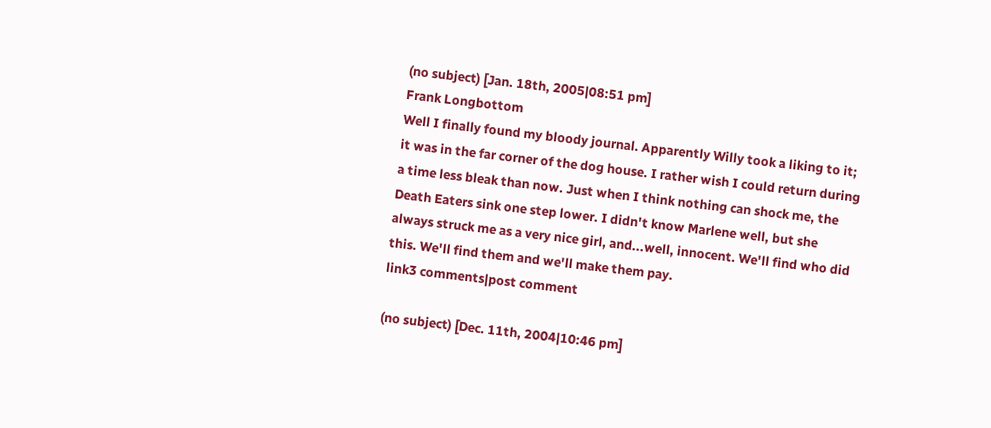(no subject) [Jan. 18th, 2005|08:51 pm]
Frank Longbottom
Well I finally found my bloody journal. Apparently Willy took a liking to it; it was in the far corner of the dog house. I rather wish I could return during a time less bleak than now. Just when I think nothing can shock me, the Death Eaters sink one step lower. I didn't know Marlene well, but she always struck me as a very nice girl, and...well, innocent. We'll find who did this. We'll find them and we'll make them pay.
link3 comments|post comment

(no subject) [Dec. 11th, 2004|10:46 pm]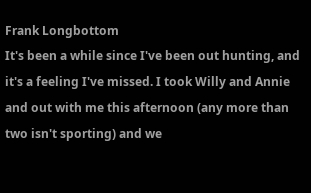Frank Longbottom
It's been a while since I've been out hunting, and it's a feeling I've missed. I took Willy and Annie and out with me this afternoon (any more than two isn't sporting) and we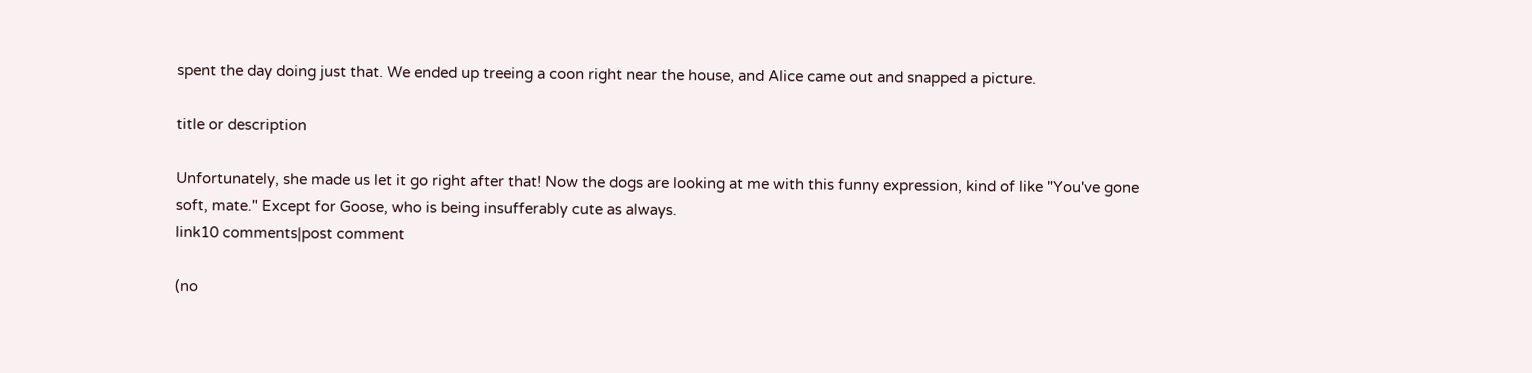spent the day doing just that. We ended up treeing a coon right near the house, and Alice came out and snapped a picture.

title or description

Unfortunately, she made us let it go right after that! Now the dogs are looking at me with this funny expression, kind of like "You've gone soft, mate." Except for Goose, who is being insufferably cute as always.
link10 comments|post comment

(no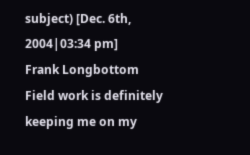subject) [Dec. 6th, 2004|03:34 pm]
Frank Longbottom
Field work is definitely keeping me on my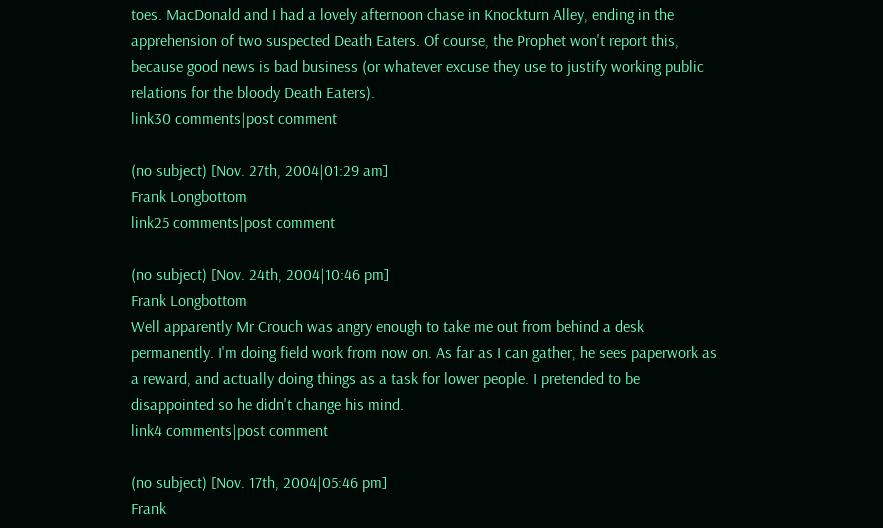toes. MacDonald and I had a lovely afternoon chase in Knockturn Alley, ending in the apprehension of two suspected Death Eaters. Of course, the Prophet won't report this, because good news is bad business (or whatever excuse they use to justify working public relations for the bloody Death Eaters).
link30 comments|post comment

(no subject) [Nov. 27th, 2004|01:29 am]
Frank Longbottom
link25 comments|post comment

(no subject) [Nov. 24th, 2004|10:46 pm]
Frank Longbottom
Well apparently Mr Crouch was angry enough to take me out from behind a desk permanently. I'm doing field work from now on. As far as I can gather, he sees paperwork as a reward, and actually doing things as a task for lower people. I pretended to be disappointed so he didn't change his mind.
link4 comments|post comment

(no subject) [Nov. 17th, 2004|05:46 pm]
Frank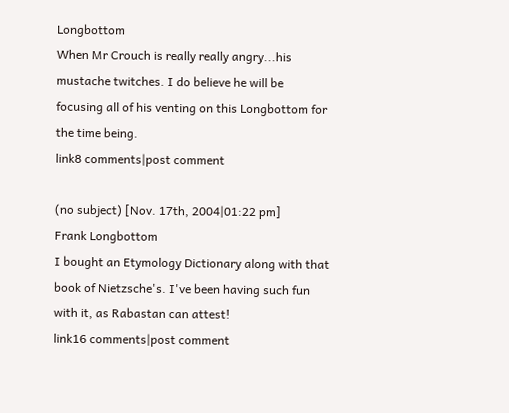Longbottom
When Mr Crouch is really really angry...his mustache twitches. I do believe he will be focusing all of his venting on this Longbottom for the time being.
link8 comments|post comment

(no subject) [Nov. 17th, 2004|01:22 pm]
Frank Longbottom
I bought an Etymology Dictionary along with that book of Nietzsche's. I've been having such fun with it, as Rabastan can attest!
link16 comments|post comment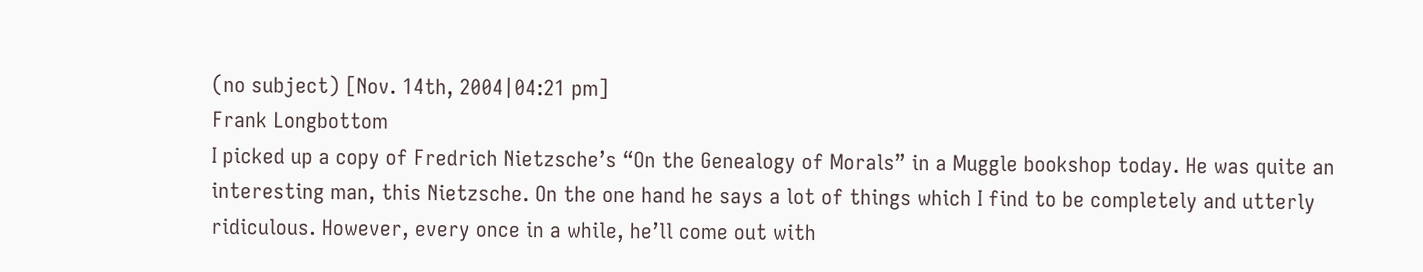(no subject) [Nov. 14th, 2004|04:21 pm]
Frank Longbottom
I picked up a copy of Fredrich Nietzsche’s “On the Genealogy of Morals” in a Muggle bookshop today. He was quite an interesting man, this Nietzsche. On the one hand he says a lot of things which I find to be completely and utterly ridiculous. However, every once in a while, he’ll come out with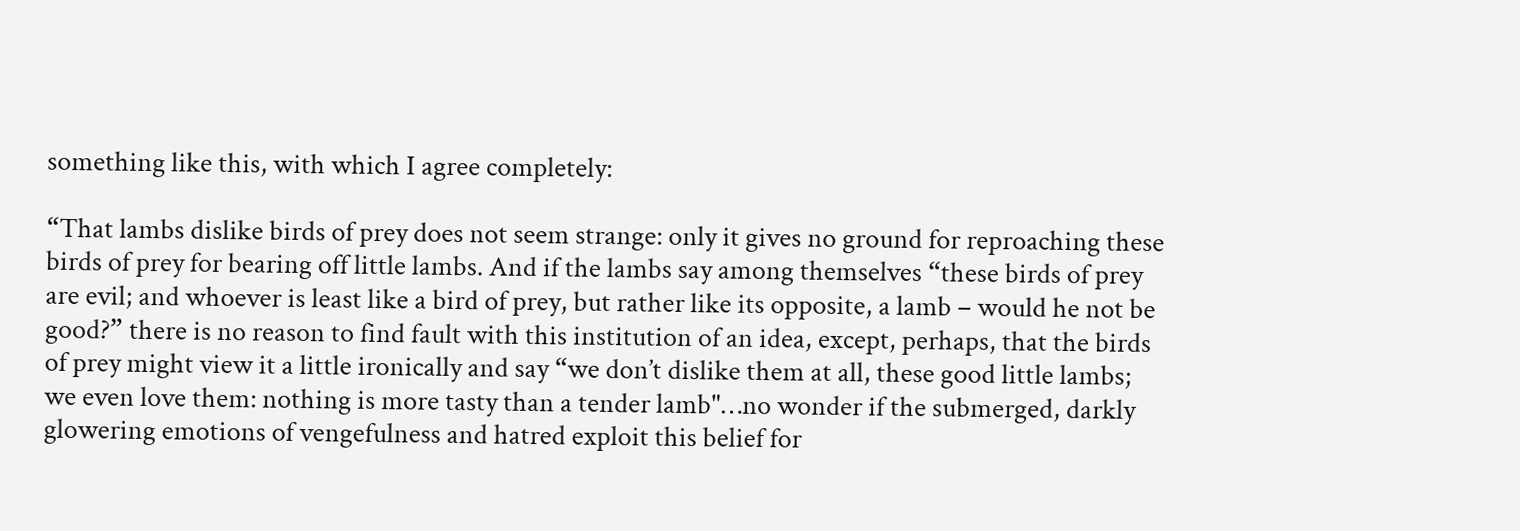something like this, with which I agree completely:

“That lambs dislike birds of prey does not seem strange: only it gives no ground for reproaching these birds of prey for bearing off little lambs. And if the lambs say among themselves “these birds of prey are evil; and whoever is least like a bird of prey, but rather like its opposite, a lamb – would he not be good?” there is no reason to find fault with this institution of an idea, except, perhaps, that the birds of prey might view it a little ironically and say “we don’t dislike them at all, these good little lambs; we even love them: nothing is more tasty than a tender lamb"…no wonder if the submerged, darkly glowering emotions of vengefulness and hatred exploit this belief for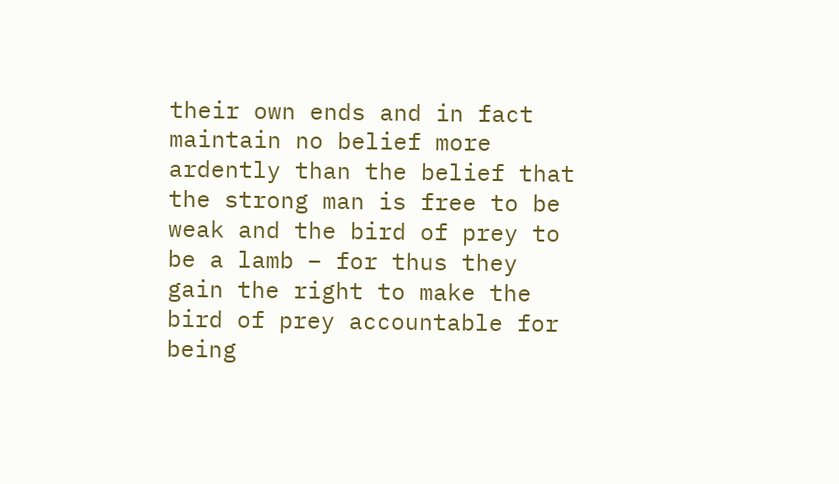their own ends and in fact maintain no belief more ardently than the belief that the strong man is free to be weak and the bird of prey to be a lamb – for thus they gain the right to make the bird of prey accountable for being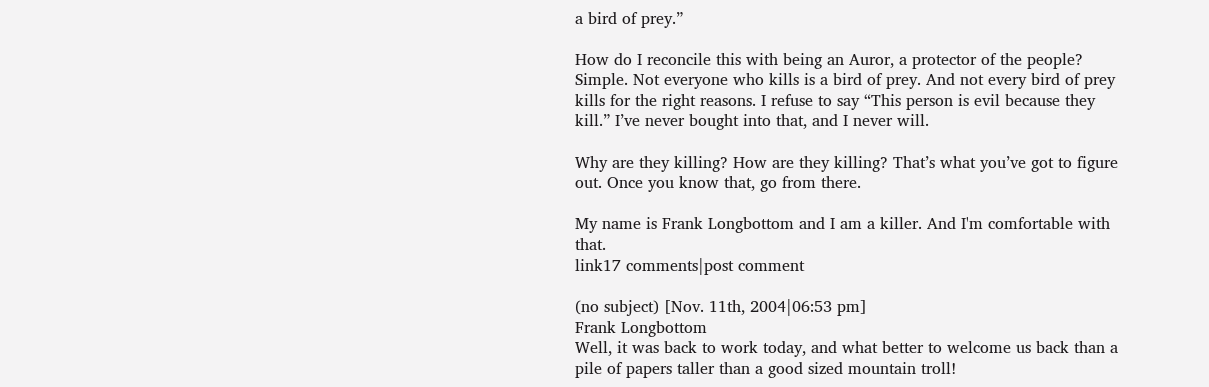a bird of prey.”

How do I reconcile this with being an Auror, a protector of the people? Simple. Not everyone who kills is a bird of prey. And not every bird of prey kills for the right reasons. I refuse to say “This person is evil because they kill.” I’ve never bought into that, and I never will.

Why are they killing? How are they killing? That’s what you’ve got to figure out. Once you know that, go from there.

My name is Frank Longbottom and I am a killer. And I'm comfortable with that.
link17 comments|post comment

(no subject) [Nov. 11th, 2004|06:53 pm]
Frank Longbottom
Well, it was back to work today, and what better to welcome us back than a pile of papers taller than a good sized mountain troll!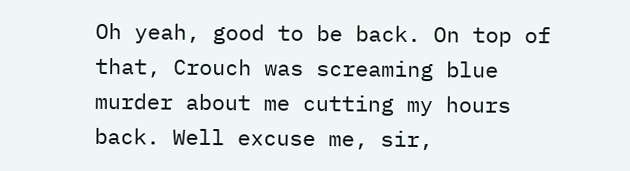Oh yeah, good to be back. On top of that, Crouch was screaming blue murder about me cutting my hours back. Well excuse me, sir,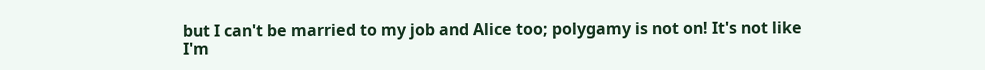but I can't be married to my job and Alice too; polygamy is not on! It's not like I'm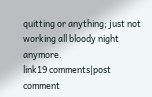quitting or anything; just not working all bloody night anymore.
link19 comments|post comment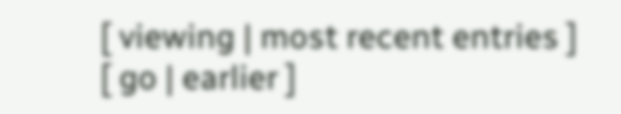[ viewing | most recent entries ]
[ go | earlier ]